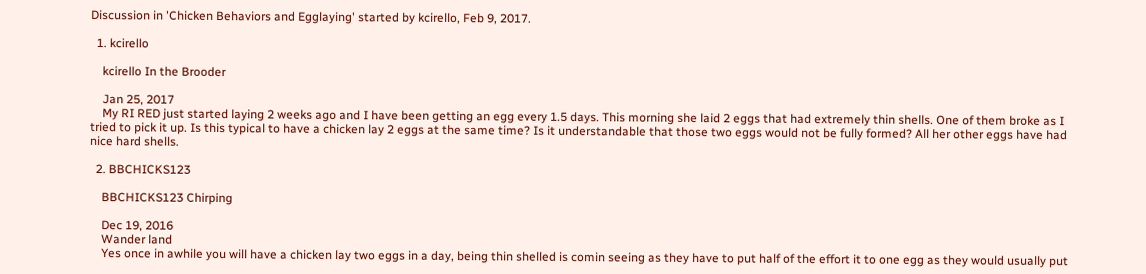Discussion in 'Chicken Behaviors and Egglaying' started by kcirello, Feb 9, 2017.

  1. kcirello

    kcirello In the Brooder

    Jan 25, 2017
    My RI RED just started laying 2 weeks ago and I have been getting an egg every 1.5 days. This morning she laid 2 eggs that had extremely thin shells. One of them broke as I tried to pick it up. Is this typical to have a chicken lay 2 eggs at the same time? Is it understandable that those two eggs would not be fully formed? All her other eggs have had nice hard shells.

  2. BBCHICKS123

    BBCHICKS123 Chirping

    Dec 19, 2016
    Wander land
    Yes once in awhile you will have a chicken lay two eggs in a day, being thin shelled is comin seeing as they have to put half of the effort it to one egg as they would usually put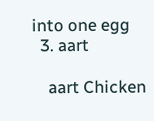into one egg
  3. aart

    aart Chicken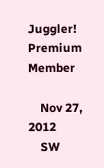Juggler! Premium Member

    Nov 27, 2012
    SW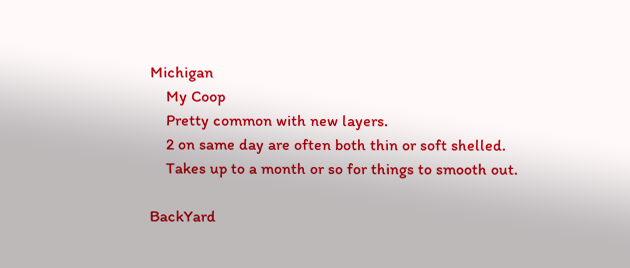Michigan
    My Coop
    Pretty common with new layers.
    2 on same day are often both thin or soft shelled.
    Takes up to a month or so for things to smooth out.

BackYard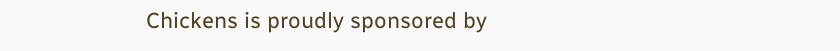Chickens is proudly sponsored by